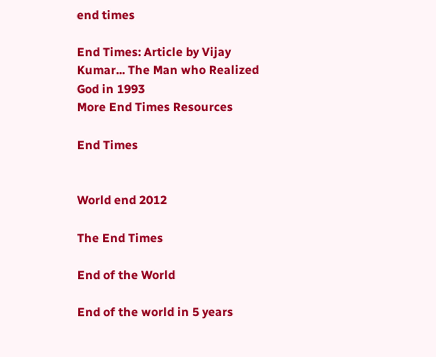end times

End Times: Article by Vijay Kumar... The Man who Realized God in 1993
More End Times Resources

End Times


World end 2012

The End Times

End of the World

End of the world in 5 years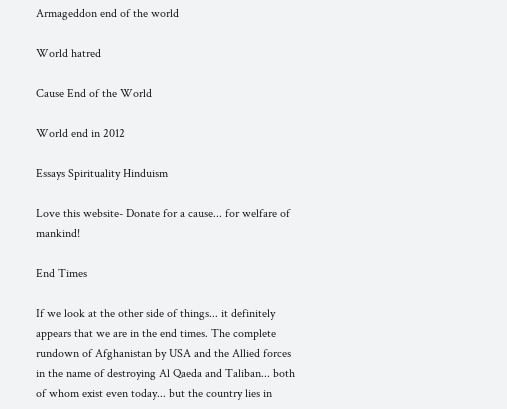Armageddon end of the world

World hatred

Cause End of the World

World end in 2012

Essays Spirituality Hinduism

Love this website- Donate for a cause... for welfare of mankind!

End Times

If we look at the other side of things... it definitely appears that we are in the end times. The complete rundown of Afghanistan by USA and the Allied forces in the name of destroying Al Qaeda and Taliban... both of whom exist even today... but the country lies in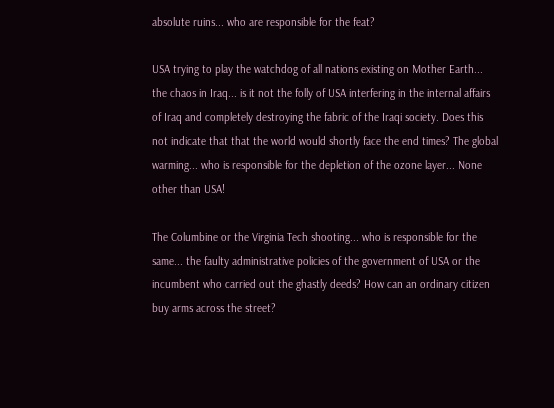absolute ruins... who are responsible for the feat?

USA trying to play the watchdog of all nations existing on Mother Earth... the chaos in Iraq... is it not the folly of USA interfering in the internal affairs of Iraq and completely destroying the fabric of the Iraqi society. Does this not indicate that that the world would shortly face the end times? The global warming... who is responsible for the depletion of the ozone layer... None other than USA!

The Columbine or the Virginia Tech shooting... who is responsible for the same... the faulty administrative policies of the government of USA or the incumbent who carried out the ghastly deeds? How can an ordinary citizen buy arms across the street?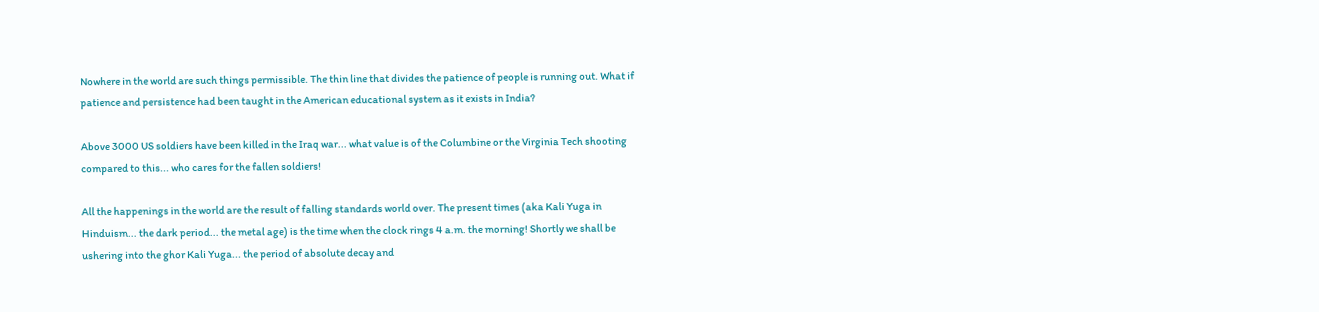Nowhere in the world are such things permissible. The thin line that divides the patience of people is running out. What if patience and persistence had been taught in the American educational system as it exists in India?

Above 3000 US soldiers have been killed in the Iraq war... what value is of the Columbine or the Virginia Tech shooting compared to this... who cares for the fallen soldiers!

All the happenings in the world are the result of falling standards world over. The present times (aka Kali Yuga in Hinduism... the dark period... the metal age) is the time when the clock rings 4 a.m. the morning! Shortly we shall be ushering into the ghor Kali Yuga... the period of absolute decay and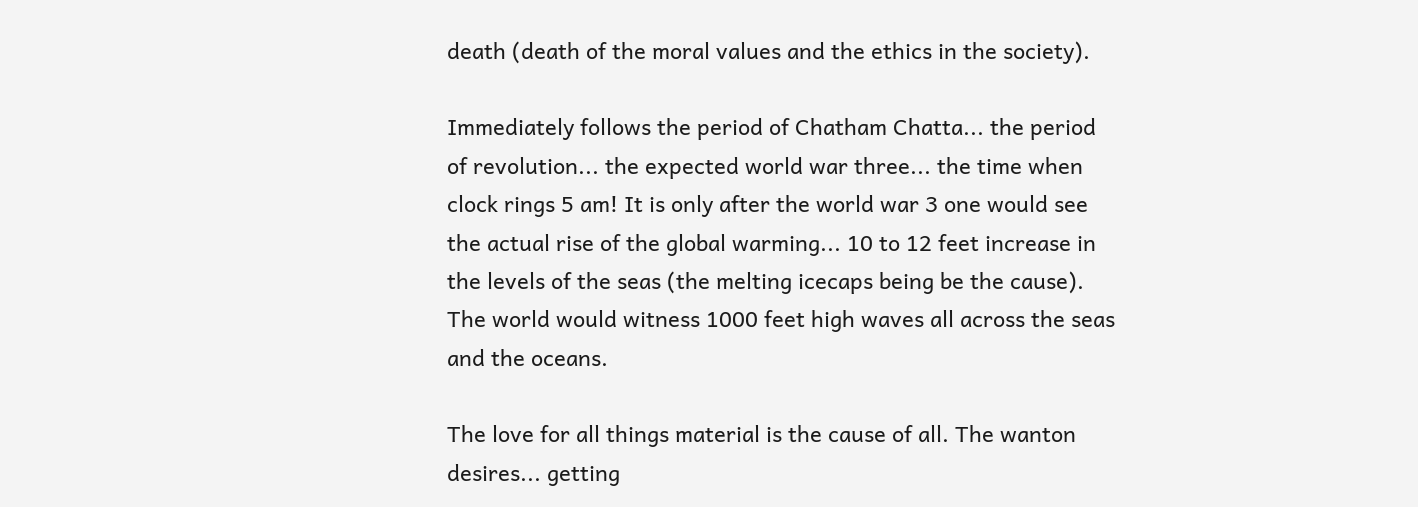death (death of the moral values and the ethics in the society).

Immediately follows the period of Chatham Chatta... the period of revolution... the expected world war three... the time when clock rings 5 am! It is only after the world war 3 one would see the actual rise of the global warming... 10 to 12 feet increase in the levels of the seas (the melting icecaps being be the cause). The world would witness 1000 feet high waves all across the seas and the oceans.

The love for all things material is the cause of all. The wanton desires... getting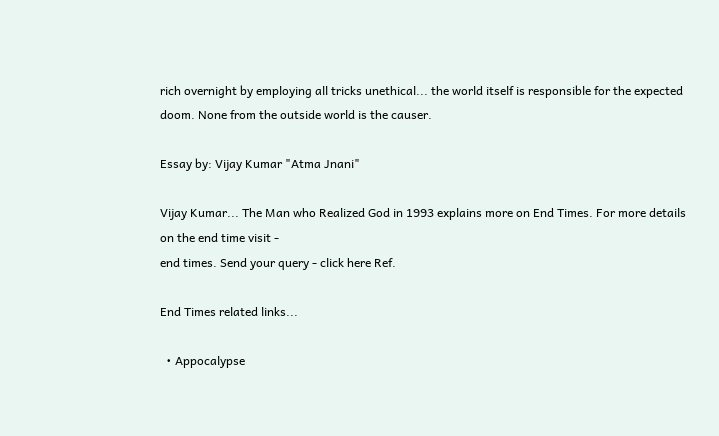rich overnight by employing all tricks unethical... the world itself is responsible for the expected doom. None from the outside world is the causer.

Essay by: Vijay Kumar "Atma Jnani"

Vijay Kumar... The Man who Realized God in 1993 explains more on End Times. For more details on the end time visit -
end times. Send your query - click here Ref.

End Times related links...

  • Appocalypse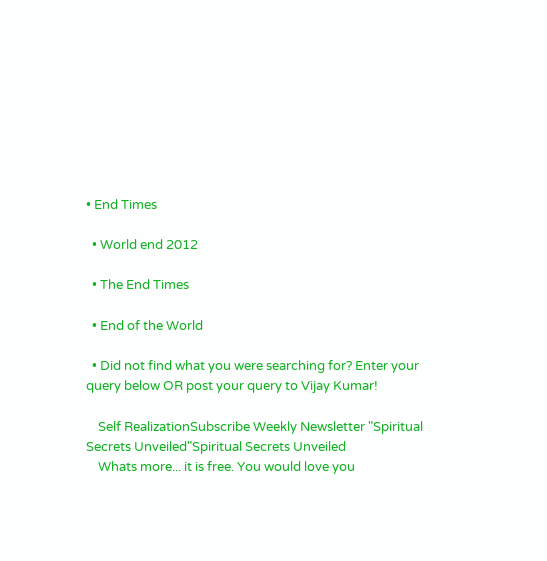• End Times

  • World end 2012

  • The End Times

  • End of the World

  • Did not find what you were searching for? Enter your query below OR post your query to Vijay Kumar!

    Self RealizationSubscribe Weekly Newsletter "Spiritual Secrets Unveiled"Spiritual Secrets Unveiled
    Whats more... it is free. You would love you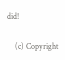did!

    (c) Copyright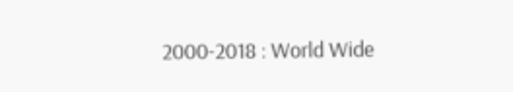2000-2018 : World Wide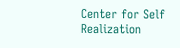Center for Self Realization